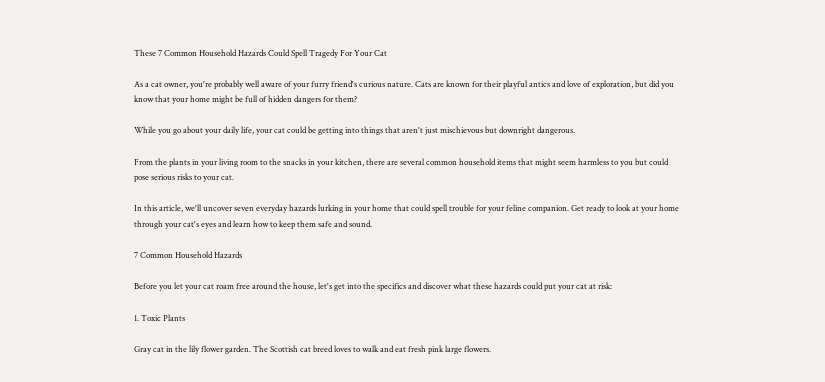These 7 Common Household Hazards Could Spell Tragedy For Your Cat

As a cat owner, you're probably well aware of your furry friend's curious nature. Cats are known for their playful antics and love of exploration, but did you know that your home might be full of hidden dangers for them?

While you go about your daily life, your cat could be getting into things that aren't just mischievous but downright dangerous.

From the plants in your living room to the snacks in your kitchen, there are several common household items that might seem harmless to you but could pose serious risks to your cat.

In this article, we'll uncover seven everyday hazards lurking in your home that could spell trouble for your feline companion. Get ready to look at your home through your cat's eyes and learn how to keep them safe and sound.

7 Common Household Hazards

Before you let your cat roam free around the house, let's get into the specifics and discover what these hazards could put your cat at risk:

1. Toxic Plants

Gray cat in the lily flower garden. The Scottish cat breed loves to walk and eat fresh pink large flowers.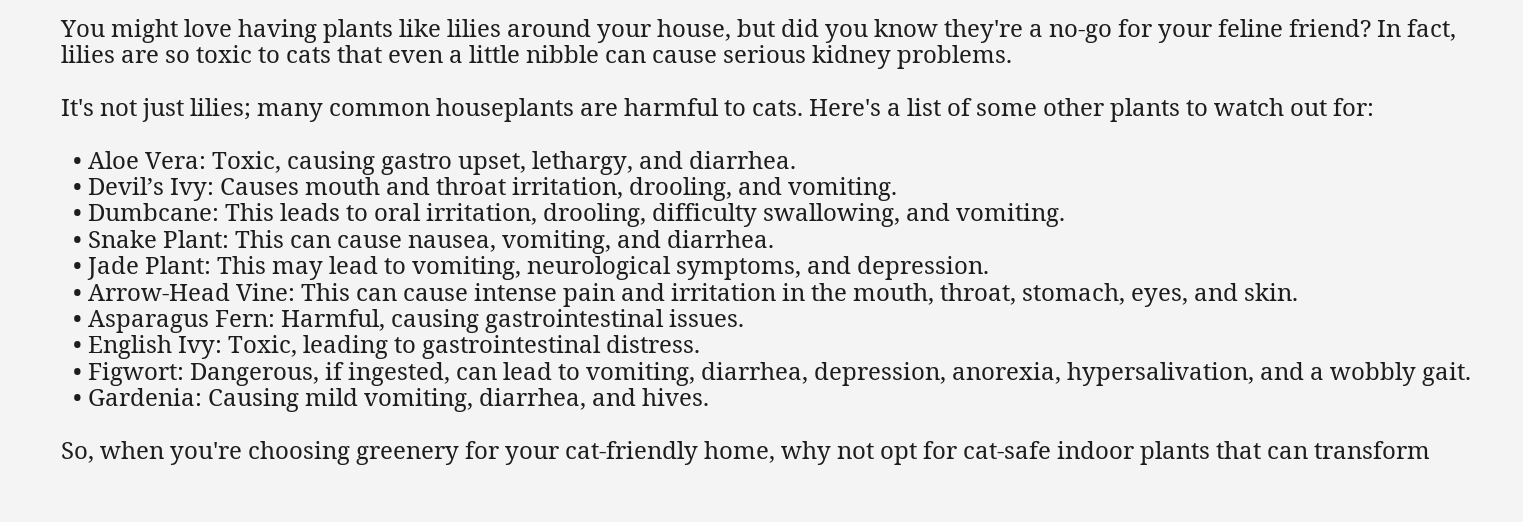You might love having plants like lilies around your house, but did you know they're a no-go for your feline friend? In fact, lilies are so toxic to cats that even a little nibble can cause serious kidney problems.

It's not just lilies; many common houseplants are harmful to cats. Here's a list of some other plants to watch out for:

  • Aloe Vera: Toxic, causing gastro upset, lethargy, and diarrhea.
  • Devil’s Ivy: Causes mouth and throat irritation, drooling, and vomiting.
  • Dumbcane: This leads to oral irritation, drooling, difficulty swallowing, and vomiting.
  • Snake Plant: This can cause nausea, vomiting, and diarrhea.
  • Jade Plant: This may lead to vomiting, neurological symptoms, and depression.
  • Arrow-Head Vine: This can cause intense pain and irritation in the mouth, throat, stomach, eyes, and skin.
  • Asparagus Fern: Harmful, causing gastrointestinal issues.
  • English Ivy: Toxic, leading to gastrointestinal distress.
  • Figwort: Dangerous, if ingested, can lead to vomiting, diarrhea, depression, anorexia, hypersalivation, and a wobbly gait.
  • Gardenia: Causing mild vomiting, diarrhea, and hives.

So, when you're choosing greenery for your cat-friendly home, why not opt for cat-safe indoor plants that can transform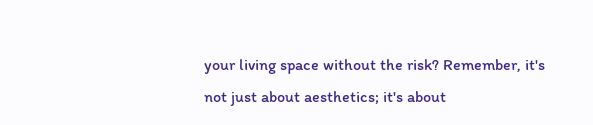your living space without the risk? Remember, it's not just about aesthetics; it's about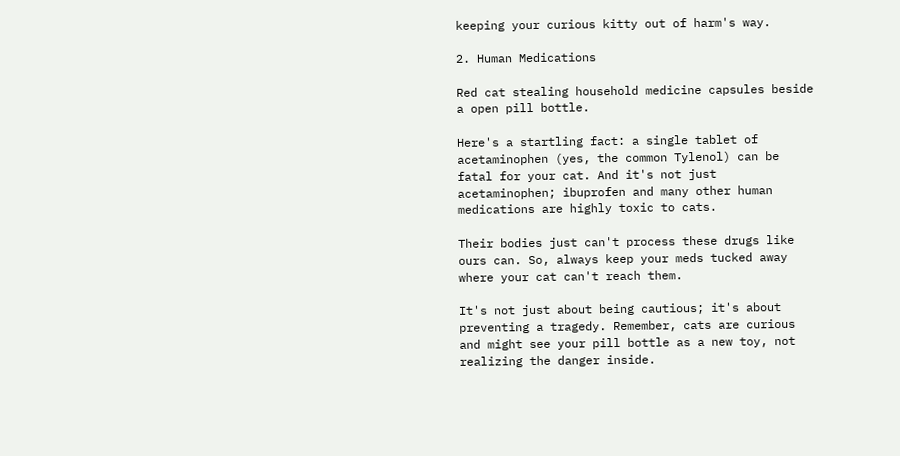keeping your curious kitty out of harm's way.

2. Human Medications

Red cat stealing household medicine capsules beside a open pill bottle.

Here's a startling fact: a single tablet of acetaminophen (yes, the common Tylenol) can be fatal for your cat. And it's not just acetaminophen; ibuprofen and many other human medications are highly toxic to cats.

Their bodies just can't process these drugs like ours can. So, always keep your meds tucked away where your cat can't reach them.

It's not just about being cautious; it's about preventing a tragedy. Remember, cats are curious and might see your pill bottle as a new toy, not realizing the danger inside.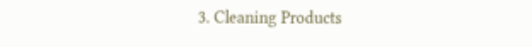3. Cleaning Products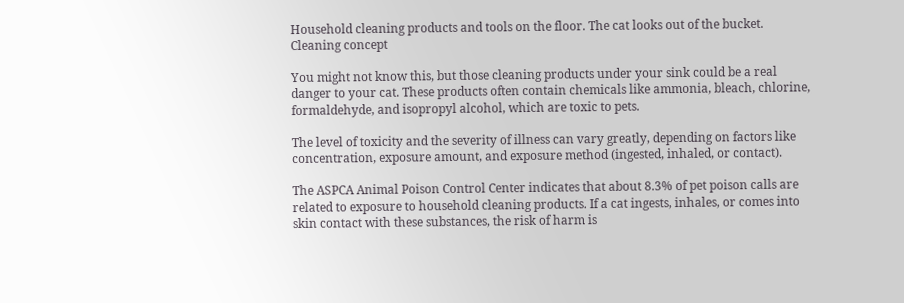Household cleaning products and tools on the floor. The cat looks out of the bucket. Cleaning concept

You might not know this, but those cleaning products under your sink could be a real danger to your cat. These products often contain chemicals like ammonia, bleach, chlorine, formaldehyde, and isopropyl alcohol, which are toxic to pets.

The level of toxicity and the severity of illness can vary greatly, depending on factors like concentration, exposure amount, and exposure method (ingested, inhaled, or contact).

The ASPCA Animal Poison Control Center indicates that about 8.3% of pet poison calls are related to exposure to household cleaning products. If a cat ingests, inhales, or comes into skin contact with these substances, the risk of harm is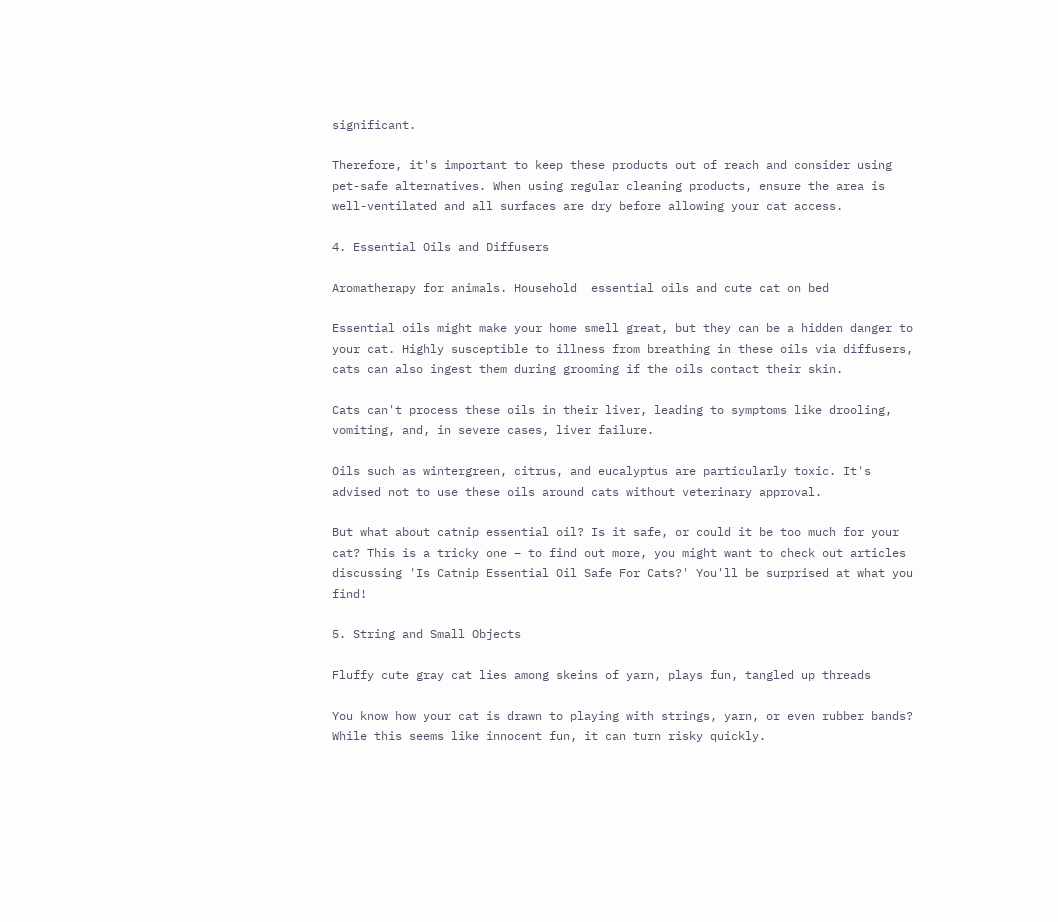significant.

Therefore, it's important to keep these products out of reach and consider using pet-safe alternatives. When using regular cleaning products, ensure the area is well-ventilated and all surfaces are dry before allowing your cat access.

4. Essential Oils and Diffusers

Aromatherapy for animals. Household  essential oils and cute cat on bed

Essential oils might make your home smell great, but they can be a hidden danger to your cat. Highly susceptible to illness from breathing in these oils via diffusers, cats can also ingest them during grooming if the oils contact their skin.

Cats can't process these oils in their liver, leading to symptoms like drooling, vomiting, and, in severe cases, liver failure.

Oils such as wintergreen, citrus, and eucalyptus are particularly toxic. It's advised not to use these oils around cats without veterinary approval.

But what about catnip essential oil? Is it safe, or could it be too much for your cat? This is a tricky one – to find out more, you might want to check out articles discussing 'Is Catnip Essential Oil Safe For Cats?' You'll be surprised at what you find!

5. String and Small Objects

Fluffy cute gray cat lies among skeins of yarn, plays fun, tangled up threads

You know how your cat is drawn to playing with strings, yarn, or even rubber bands? While this seems like innocent fun, it can turn risky quickly.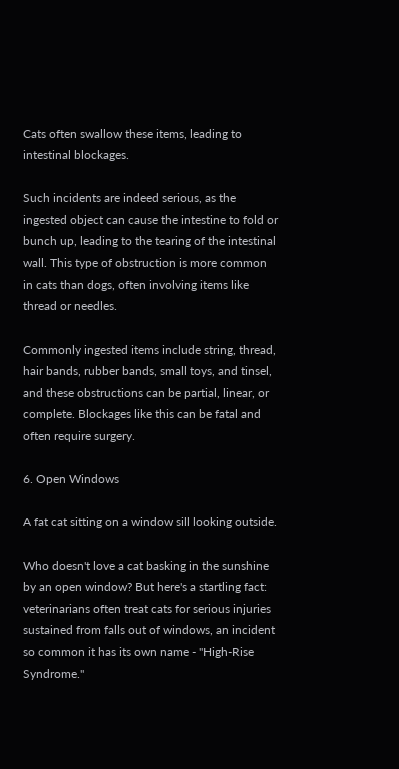Cats often swallow these items, leading to intestinal blockages.

Such incidents are indeed serious, as the ingested object can cause the intestine to fold or bunch up, leading to the tearing of the intestinal wall. This type of obstruction is more common in cats than dogs, often involving items like thread or needles.

Commonly ingested items include string, thread, hair bands, rubber bands, small toys, and tinsel, and these obstructions can be partial, linear, or complete. Blockages like this can be fatal and often require surgery.

6. Open Windows

A fat cat sitting on a window sill looking outside.

Who doesn't love a cat basking in the sunshine by an open window? But here's a startling fact: veterinarians often treat cats for serious injuries sustained from falls out of windows, an incident so common it has its own name - "High-Rise Syndrome."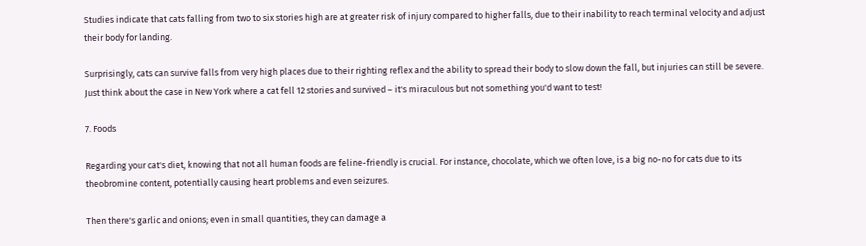Studies indicate that cats falling from two to six stories high are at greater risk of injury compared to higher falls, due to their inability to reach terminal velocity and adjust their body for landing.

Surprisingly, cats can survive falls from very high places due to their righting reflex and the ability to spread their body to slow down the fall, but injuries can still be severe. Just think about the case in New York where a cat fell 12 stories and survived – it's miraculous but not something you'd want to test!

7. Foods

Regarding your cat's diet, knowing that not all human foods are feline-friendly is crucial. For instance, chocolate, which we often love, is a big no-no for cats due to its theobromine content, potentially causing heart problems and even seizures.

Then there's garlic and onions; even in small quantities, they can damage a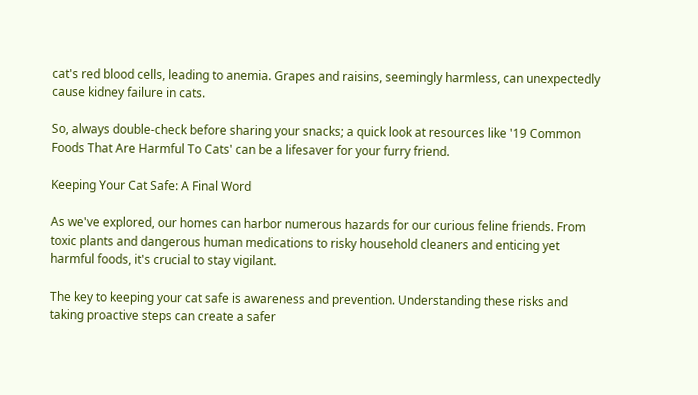cat's red blood cells, leading to anemia. Grapes and raisins, seemingly harmless, can unexpectedly cause kidney failure in cats.

So, always double-check before sharing your snacks; a quick look at resources like '19 Common Foods That Are Harmful To Cats' can be a lifesaver for your furry friend.

Keeping Your Cat Safe: A Final Word

As we've explored, our homes can harbor numerous hazards for our curious feline friends. From toxic plants and dangerous human medications to risky household cleaners and enticing yet harmful foods, it's crucial to stay vigilant.

The key to keeping your cat safe is awareness and prevention. Understanding these risks and taking proactive steps can create a safer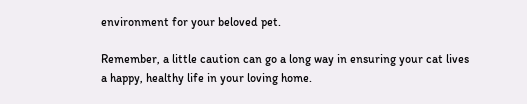environment for your beloved pet.

Remember, a little caution can go a long way in ensuring your cat lives a happy, healthy life in your loving home.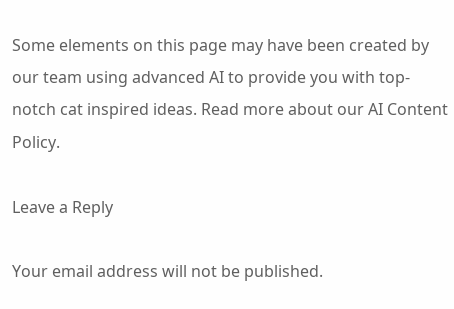Some elements on this page may have been created by our team using advanced AI to provide you with top-notch cat inspired ideas. Read more about our AI Content Policy.

Leave a Reply

Your email address will not be published.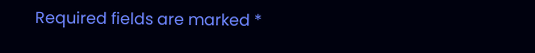Required fields are marked *